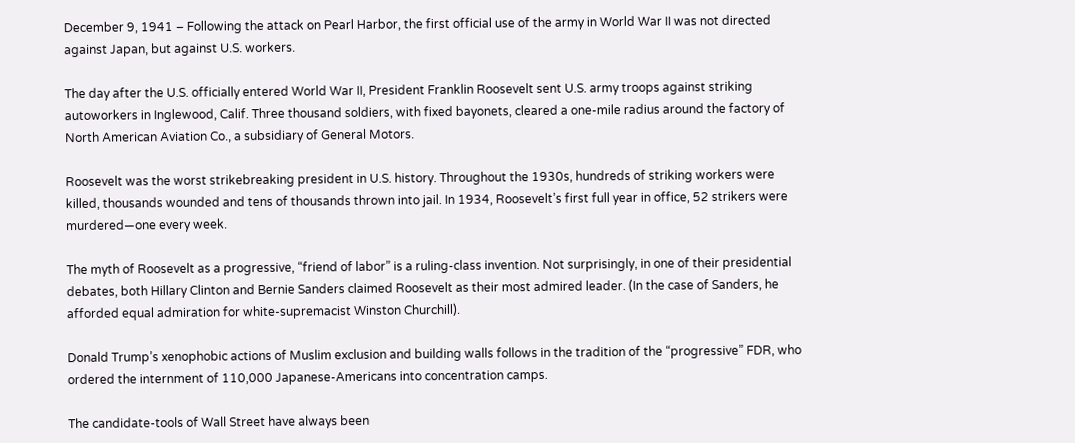December 9, 1941 – Following the attack on Pearl Harbor, the first official use of the army in World War II was not directed against Japan, but against U.S. workers.

The day after the U.S. officially entered World War II, President Franklin Roosevelt sent U.S. army troops against striking autoworkers in Inglewood, Calif. Three thousand soldiers, with fixed bayonets, cleared a one-mile radius around the factory of North American Aviation Co., a subsidiary of General Motors.

Roosevelt was the worst strikebreaking president in U.S. history. Throughout the 1930s, hundreds of striking workers were killed, thousands wounded and tens of thousands thrown into jail. In 1934, Roosevelt’s first full year in office, 52 strikers were murdered—one every week.

The myth of Roosevelt as a progressive, “friend of labor” is a ruling-class invention. Not surprisingly, in one of their presidential debates, both Hillary Clinton and Bernie Sanders claimed Roosevelt as their most admired leader. (In the case of Sanders, he afforded equal admiration for white-supremacist Winston Churchill).

Donald Trump’s xenophobic actions of Muslim exclusion and building walls follows in the tradition of the “progressive” FDR, who ordered the internment of 110,000 Japanese-Americans into concentration camps.

The candidate-tools of Wall Street have always been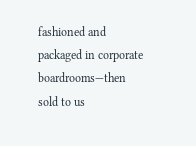fashioned and packaged in corporate boardrooms—then sold to us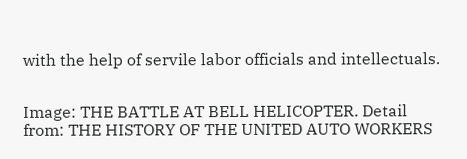with the help of servile labor officials and intellectuals.


Image: THE BATTLE AT BELL HELICOPTER. Detail from: THE HISTORY OF THE UNITED AUTO WORKERS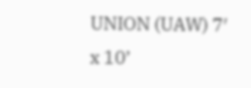UNION (UAW) 7′ x 10’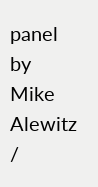panel by Mike Alewitz /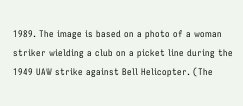1989. The image is based on a photo of a woman striker wielding a club on a picket line during the 1949 UAW strike against Bell Helicopter. (The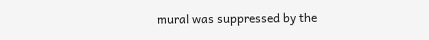mural was suppressed by the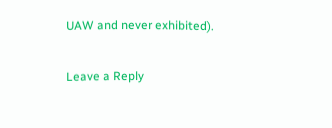UAW and never exhibited).

Leave a Reply